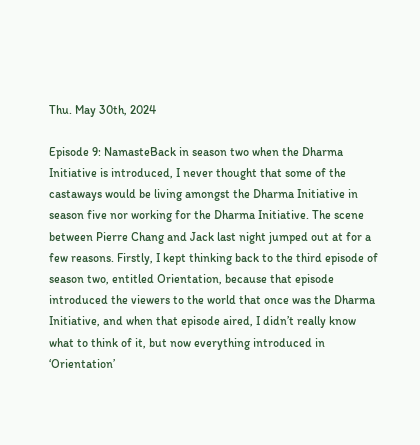Thu. May 30th, 2024

Episode 9: NamasteBack in season two when the Dharma Initiative is introduced, I never thought that some of the castaways would be living amongst the Dharma Initiative in season five nor working for the Dharma Initiative. The scene between Pierre Chang and Jack last night jumped out at for a few reasons. Firstly, I kept thinking back to the third episode of season two, entitled Orientation, because that episode introduced the viewers to the world that once was the Dharma Initiative, and when that episode aired, I didn’t really know what to think of it, but now everything introduced in ‘Orientation’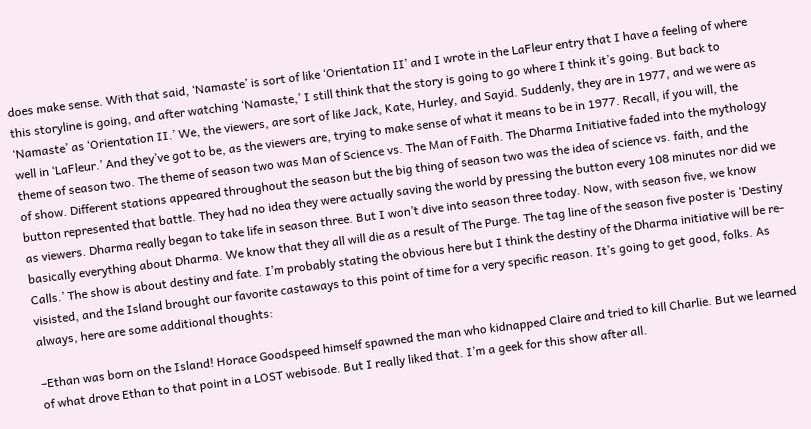does make sense. With that said, ‘Namaste’ is sort of like ‘Orientation II’ and I wrote in the LaFleur entry that I have a feeling of where this storyline is going, and after watching ‘Namaste,’ I still think that the story is going to go where I think it’s going. But back to ‘Namaste’ as ‘Orientation II.’ We, the viewers, are sort of like Jack, Kate, Hurley, and Sayid. Suddenly, they are in 1977, and we were as well in ‘LaFleur.’ And they’ve got to be, as the viewers are, trying to make sense of what it means to be in 1977. Recall, if you will, the theme of season two. The theme of season two was Man of Science vs. The Man of Faith. The Dharma Initiative faded into the mythology of show. Different stations appeared throughout the season but the big thing of season two was the idea of science vs. faith, and the button represented that battle. They had no idea they were actually saving the world by pressing the button every 108 minutes nor did we as viewers. Dharma really began to take life in season three. But I won’t dive into season three today. Now, with season five, we know basically everything about Dharma. We know that they all will die as a result of The Purge. The tag line of the season five poster is ‘Destiny Calls.’ The show is about destiny and fate. I’m probably stating the obvious here but I think the destiny of the Dharma initiative will be re-visisted, and the Island brought our favorite castaways to this point of time for a very specific reason. It’s going to get good, folks. As always, here are some additional thoughts:

–Ethan was born on the Island! Horace Goodspeed himself spawned the man who kidnapped Claire and tried to kill Charlie. But we learned of what drove Ethan to that point in a LOST webisode. But I really liked that. I’m a geek for this show after all.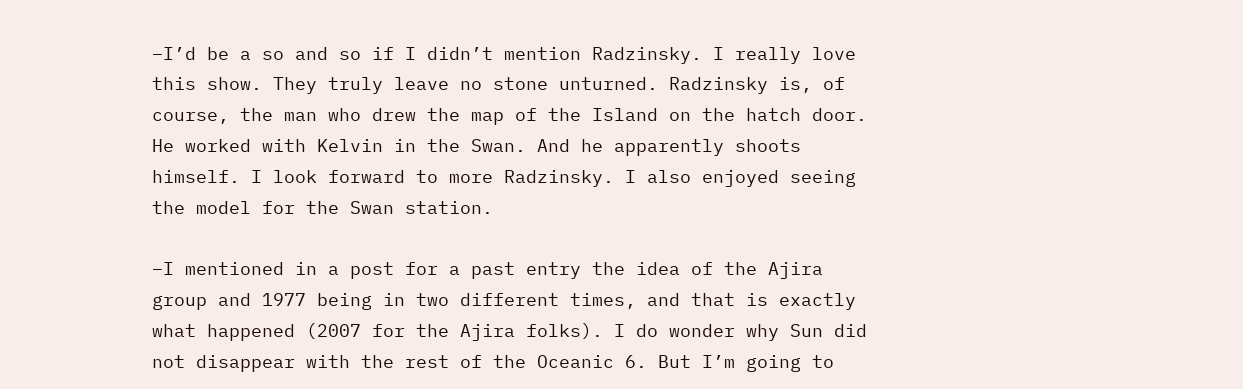–I’d be a so and so if I didn’t mention Radzinsky. I really love this show. They truly leave no stone unturned. Radzinsky is, of course, the man who drew the map of the Island on the hatch door. He worked with Kelvin in the Swan. And he apparently shoots himself. I look forward to more Radzinsky. I also enjoyed seeing the model for the Swan station.

–I mentioned in a post for a past entry the idea of the Ajira group and 1977 being in two different times, and that is exactly what happened (2007 for the Ajira folks). I do wonder why Sun did not disappear with the rest of the Oceanic 6. But I’m going to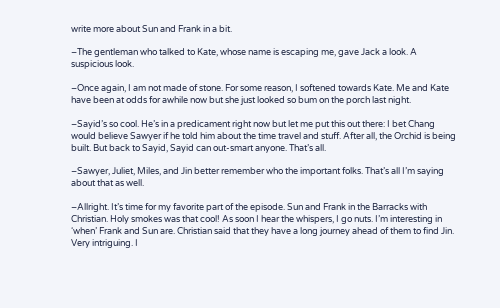write more about Sun and Frank in a bit.

–The gentleman who talked to Kate, whose name is escaping me, gave Jack a look. A suspicious look.

–Once again, I am not made of stone. For some reason, I softened towards Kate. Me and Kate have been at odds for awhile now but she just looked so bum on the porch last night.

–Sayid’s so cool. He’s in a predicament right now but let me put this out there: I bet Chang would believe Sawyer if he told him about the time travel and stuff. After all, the Orchid is being built. But back to Sayid, Sayid can out-smart anyone. That’s all.

–Sawyer, Juliet, Miles, and Jin better remember who the important folks. That’s all I’m saying about that as well.

–Allright. It’s time for my favorite part of the episode. Sun and Frank in the Barracks with Christian. Holy smokes was that cool! As soon I hear the whispers, I go nuts. I’m interesting in ‘when’ Frank and Sun are. Christian said that they have a long journey ahead of them to find Jin. Very intriguing. I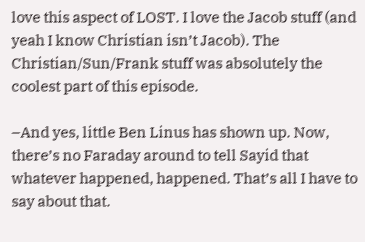love this aspect of LOST. I love the Jacob stuff (and yeah I know Christian isn’t Jacob). The Christian/Sun/Frank stuff was absolutely the coolest part of this episode.

–And yes, little Ben Linus has shown up. Now, there’s no Faraday around to tell Sayid that whatever happened, happened. That’s all I have to say about that.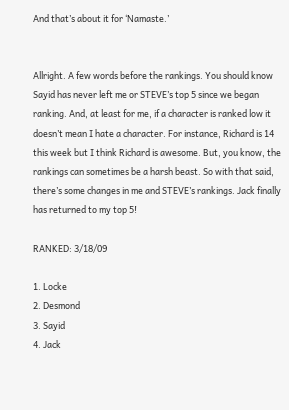And that’s about it for ‘Namaste.’


Allright. A few words before the rankings. You should know Sayid has never left me or STEVE’s top 5 since we began ranking. And, at least for me, if a character is ranked low it doesn’t mean I hate a character. For instance, Richard is 14 this week but I think Richard is awesome. But, you know, the rankings can sometimes be a harsh beast. So with that said, there’s some changes in me and STEVE’s rankings. Jack finally has returned to my top 5!

RANKED: 3/18/09

1. Locke
2. Desmond
3. Sayid
4. Jack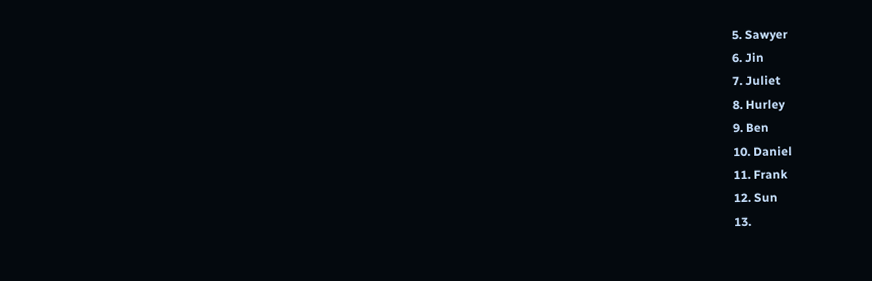5. Sawyer
6. Jin
7. Juliet
8. Hurley
9. Ben
10. Daniel
11. Frank
12. Sun
13.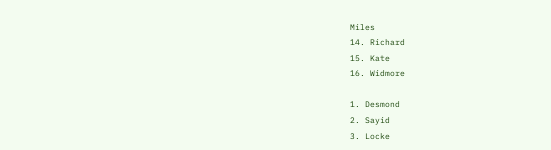Miles
14. Richard
15. Kate
16. Widmore

1. Desmond
2. Sayid
3. Locke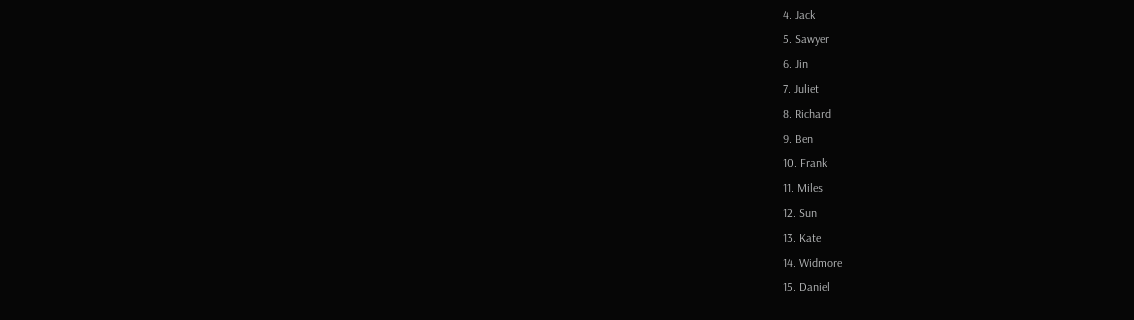4. Jack
5. Sawyer
6. Jin
7. Juliet
8. Richard
9. Ben
10. Frank
11. Miles
12. Sun
13. Kate
14. Widmore
15. Daniel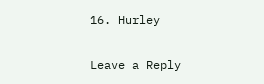16. Hurley

Leave a Reply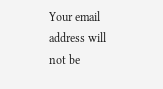Your email address will not be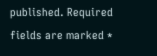published. Required fields are marked *